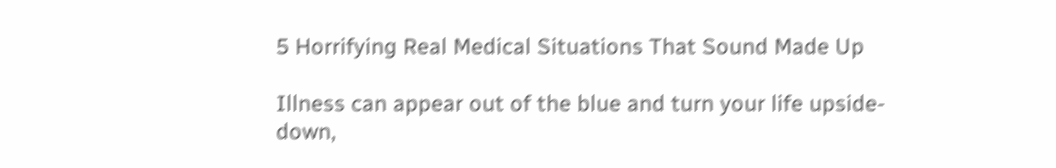5 Horrifying Real Medical Situations That Sound Made Up

Illness can appear out of the blue and turn your life upside-down,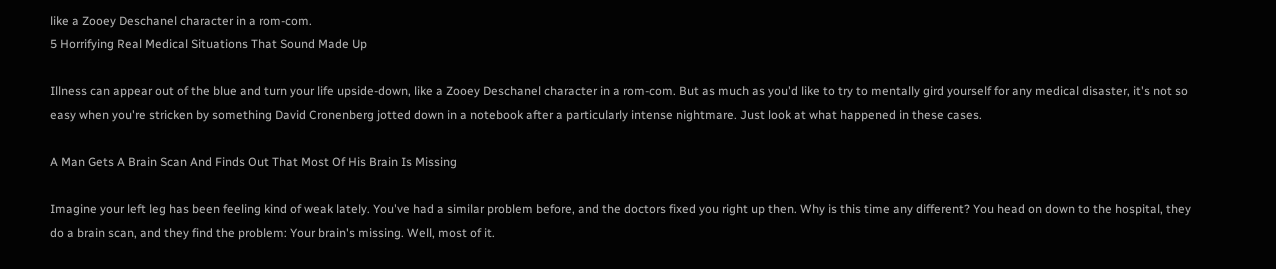like a Zooey Deschanel character in a rom-com.
5 Horrifying Real Medical Situations That Sound Made Up

Illness can appear out of the blue and turn your life upside-down, like a Zooey Deschanel character in a rom-com. But as much as you'd like to try to mentally gird yourself for any medical disaster, it's not so easy when you're stricken by something David Cronenberg jotted down in a notebook after a particularly intense nightmare. Just look at what happened in these cases.

A Man Gets A Brain Scan And Finds Out That Most Of His Brain Is Missing

Imagine your left leg has been feeling kind of weak lately. You've had a similar problem before, and the doctors fixed you right up then. Why is this time any different? You head on down to the hospital, they do a brain scan, and they find the problem: Your brain's missing. Well, most of it.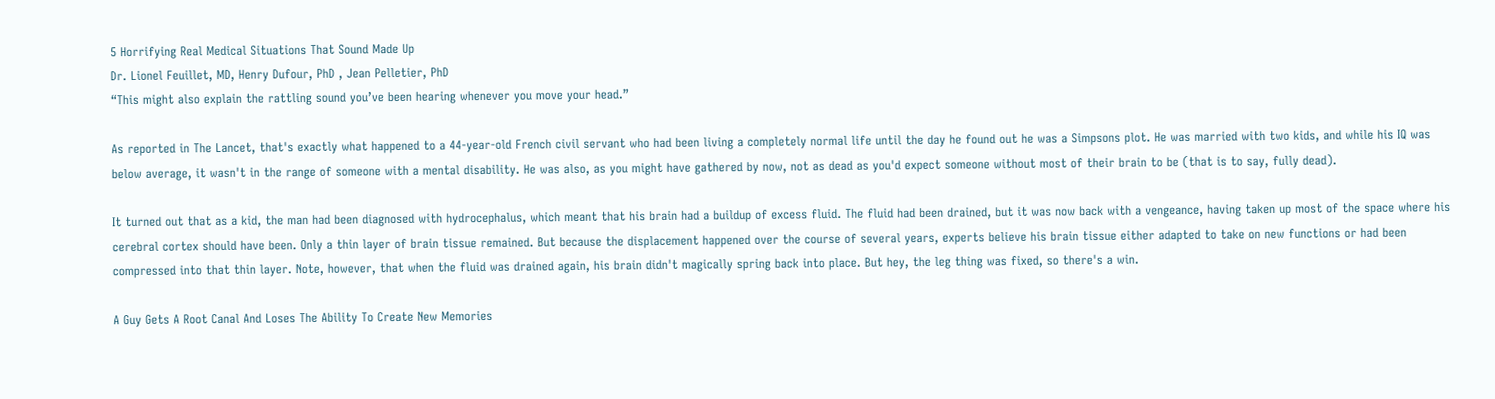5 Horrifying Real Medical Situations That Sound Made Up
Dr. Lionel Feuillet, MD, Henry Dufour, PhD , Jean Pelletier, PhD
“This might also explain the rattling sound you’ve been hearing whenever you move your head.”

As reported in The Lancet, that's exactly what happened to a 44-year-old French civil servant who had been living a completely normal life until the day he found out he was a Simpsons plot. He was married with two kids, and while his IQ was below average, it wasn't in the range of someone with a mental disability. He was also, as you might have gathered by now, not as dead as you'd expect someone without most of their brain to be (that is to say, fully dead).

It turned out that as a kid, the man had been diagnosed with hydrocephalus, which meant that his brain had a buildup of excess fluid. The fluid had been drained, but it was now back with a vengeance, having taken up most of the space where his cerebral cortex should have been. Only a thin layer of brain tissue remained. But because the displacement happened over the course of several years, experts believe his brain tissue either adapted to take on new functions or had been compressed into that thin layer. Note, however, that when the fluid was drained again, his brain didn't magically spring back into place. But hey, the leg thing was fixed, so there's a win.

A Guy Gets A Root Canal And Loses The Ability To Create New Memories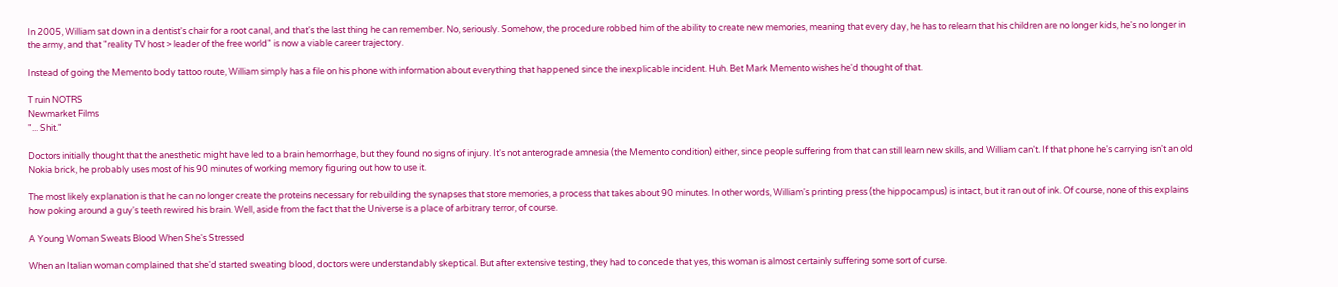In 2005, William sat down in a dentist's chair for a root canal, and that's the last thing he can remember. No, seriously. Somehow, the procedure robbed him of the ability to create new memories, meaning that every day, he has to relearn that his children are no longer kids, he's no longer in the army, and that "reality TV host > leader of the free world" is now a viable career trajectory.

Instead of going the Memento body tattoo route, William simply has a file on his phone with information about everything that happened since the inexplicable incident. Huh. Bet Mark Memento wishes he'd thought of that.

T ruin NOTRS
Newmarket Films
"... Shit."

Doctors initially thought that the anesthetic might have led to a brain hemorrhage, but they found no signs of injury. It's not anterograde amnesia (the Memento condition) either, since people suffering from that can still learn new skills, and William can't. If that phone he's carrying isn't an old Nokia brick, he probably uses most of his 90 minutes of working memory figuring out how to use it.

The most likely explanation is that he can no longer create the proteins necessary for rebuilding the synapses that store memories, a process that takes about 90 minutes. In other words, William's printing press (the hippocampus) is intact, but it ran out of ink. Of course, none of this explains how poking around a guy's teeth rewired his brain. Well, aside from the fact that the Universe is a place of arbitrary terror, of course.

A Young Woman Sweats Blood When She's Stressed

When an Italian woman complained that she'd started sweating blood, doctors were understandably skeptical. But after extensive testing, they had to concede that yes, this woman is almost certainly suffering some sort of curse.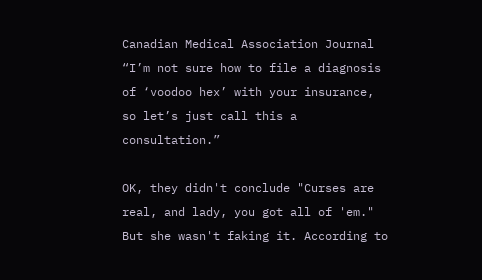Canadian Medical Association Journal
“I’m not sure how to file a diagnosis of ‘voodoo hex’ with your insurance, so let’s just call this a consultation.”

OK, they didn't conclude "Curses are real, and lady, you got all of 'em." But she wasn't faking it. According to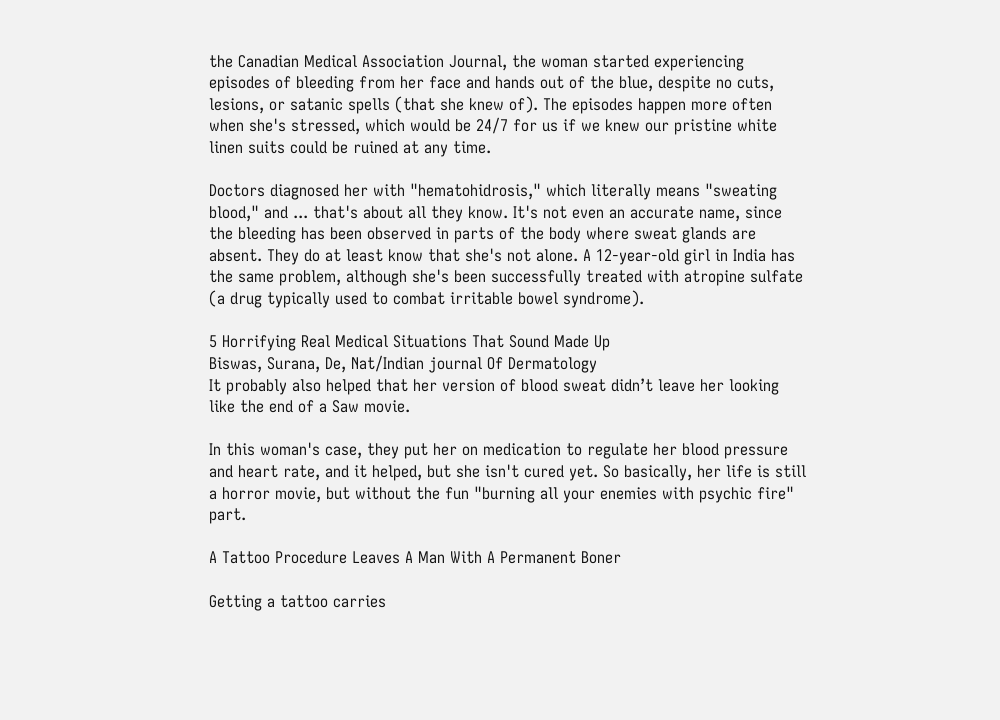the Canadian Medical Association Journal, the woman started experiencing episodes of bleeding from her face and hands out of the blue, despite no cuts, lesions, or satanic spells (that she knew of). The episodes happen more often when she's stressed, which would be 24/7 for us if we knew our pristine white linen suits could be ruined at any time.

Doctors diagnosed her with "hematohidrosis," which literally means "sweating blood," and ... that's about all they know. It's not even an accurate name, since the bleeding has been observed in parts of the body where sweat glands are absent. They do at least know that she's not alone. A 12-year-old girl in India has the same problem, although she's been successfully treated with atropine sulfate (a drug typically used to combat irritable bowel syndrome).

5 Horrifying Real Medical Situations That Sound Made Up
Biswas, Surana, De, Nat/Indian journal Of Dermatology
It probably also helped that her version of blood sweat didn’t leave her looking like the end of a Saw movie.

In this woman's case, they put her on medication to regulate her blood pressure and heart rate, and it helped, but she isn't cured yet. So basically, her life is still a horror movie, but without the fun "burning all your enemies with psychic fire" part.

A Tattoo Procedure Leaves A Man With A Permanent Boner

Getting a tattoo carries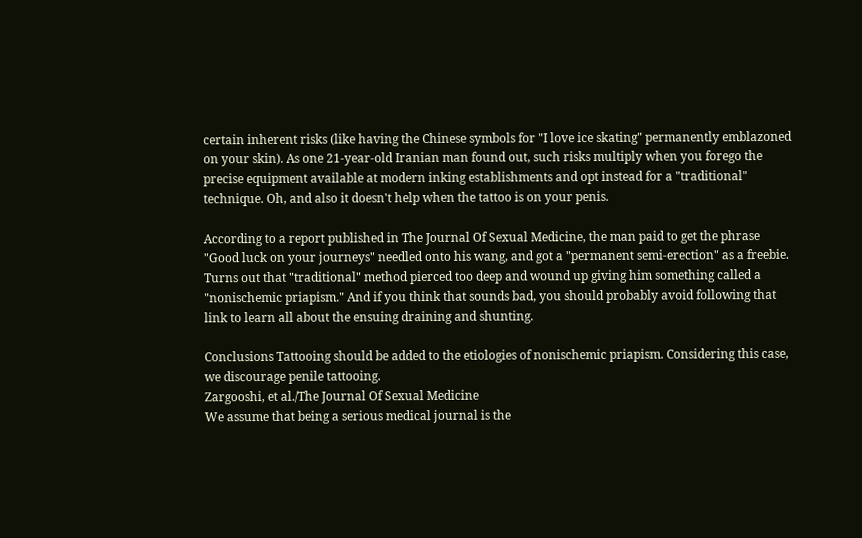certain inherent risks (like having the Chinese symbols for "I love ice skating" permanently emblazoned on your skin). As one 21-year-old Iranian man found out, such risks multiply when you forego the precise equipment available at modern inking establishments and opt instead for a "traditional" technique. Oh, and also it doesn't help when the tattoo is on your penis.

According to a report published in The Journal Of Sexual Medicine, the man paid to get the phrase "Good luck on your journeys" needled onto his wang, and got a "permanent semi-erection" as a freebie. Turns out that "traditional" method pierced too deep and wound up giving him something called a "nonischemic priapism." And if you think that sounds bad, you should probably avoid following that link to learn all about the ensuing draining and shunting.

Conclusions Tattooing should be added to the etiologies of nonischemic priapism. Considering this case, we discourage penile tattooing.
Zargooshi, et al./The Journal Of Sexual Medicine
We assume that being a serious medical journal is the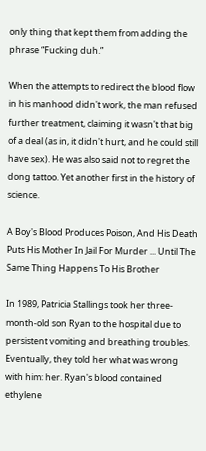only thing that kept them from adding the phrase “Fucking duh.”

When the attempts to redirect the blood flow in his manhood didn't work, the man refused further treatment, claiming it wasn't that big of a deal (as in, it didn't hurt, and he could still have sex). He was also said not to regret the dong tattoo. Yet another first in the history of science.

A Boy's Blood Produces Poison, And His Death Puts His Mother In Jail For Murder ... Until The Same Thing Happens To His Brother

In 1989, Patricia Stallings took her three-month-old son Ryan to the hospital due to persistent vomiting and breathing troubles. Eventually, they told her what was wrong with him: her. Ryan's blood contained ethylene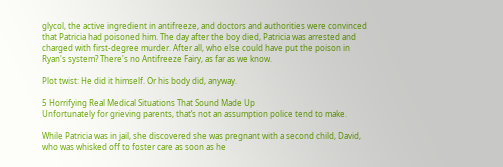glycol, the active ingredient in antifreeze, and doctors and authorities were convinced that Patricia had poisoned him. The day after the boy died, Patricia was arrested and charged with first-degree murder. After all, who else could have put the poison in Ryan's system? There's no Antifreeze Fairy, as far as we know.

Plot twist: He did it himself. Or his body did, anyway.

5 Horrifying Real Medical Situations That Sound Made Up
Unfortunately for grieving parents, that’s not an assumption police tend to make.

While Patricia was in jail, she discovered she was pregnant with a second child, David, who was whisked off to foster care as soon as he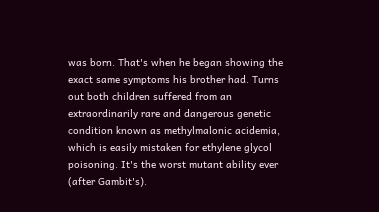was born. That's when he began showing the exact same symptoms his brother had. Turns out both children suffered from an extraordinarily rare and dangerous genetic condition known as methylmalonic acidemia, which is easily mistaken for ethylene glycol poisoning. It's the worst mutant ability ever (after Gambit's).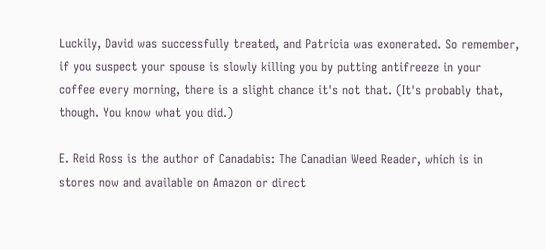Luckily, David was successfully treated, and Patricia was exonerated. So remember, if you suspect your spouse is slowly killing you by putting antifreeze in your coffee every morning, there is a slight chance it's not that. (It's probably that, though. You know what you did.)

E. Reid Ross is the author of Canadabis: The Canadian Weed Reader, which is in stores now and available on Amazon or direct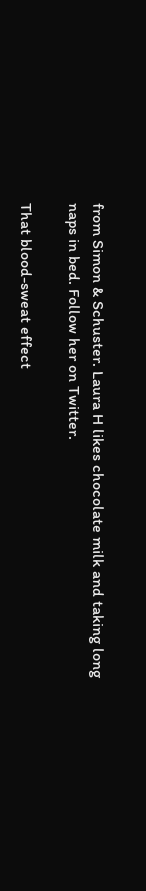from Simon & Schuster. Laura H likes chocolate milk and taking long naps in bed. Follow her on Twitter.

That blood-sweat effect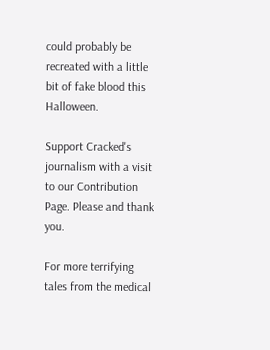could probably be recreated with a little bit of fake blood this Halloween.

Support Cracked's journalism with a visit to our Contribution Page. Please and thank you.

For more terrifying tales from the medical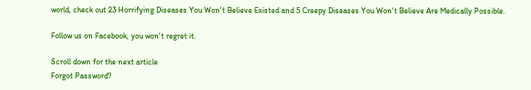world, check out 23 Horrifying Diseases You Won't Believe Existed and 5 Creepy Diseases You Won't Believe Are Medically Possible.

Follow us on Facebook, you won't regret it.

Scroll down for the next article
Forgot Password?